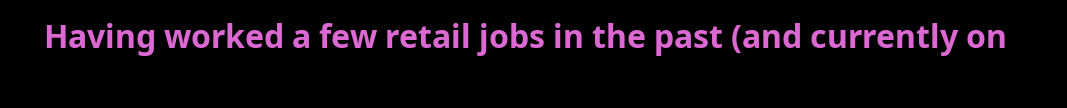Having worked a few retail jobs in the past (and currently on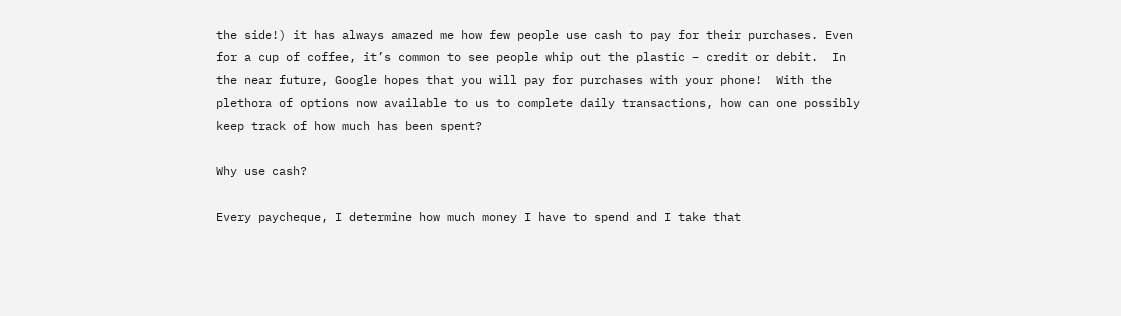the side!) it has always amazed me how few people use cash to pay for their purchases. Even for a cup of coffee, it’s common to see people whip out the plastic – credit or debit.  In the near future, Google hopes that you will pay for purchases with your phone!  With the plethora of options now available to us to complete daily transactions, how can one possibly keep track of how much has been spent?

Why use cash?

Every paycheque, I determine how much money I have to spend and I take that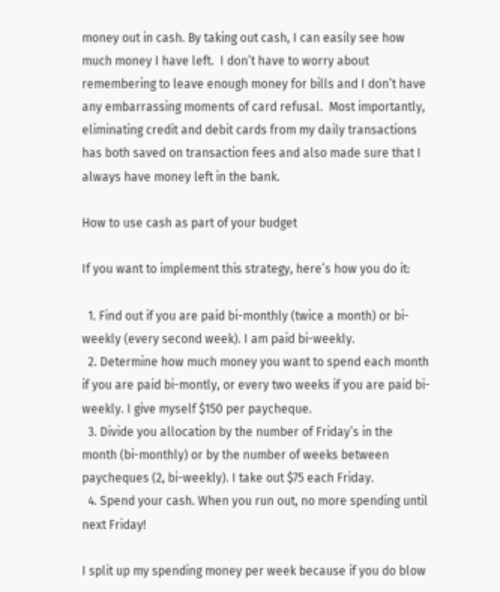money out in cash. By taking out cash, I can easily see how much money I have left.  I don’t have to worry about remembering to leave enough money for bills and I don’t have any embarrassing moments of card refusal.  Most importantly, eliminating credit and debit cards from my daily transactions has both saved on transaction fees and also made sure that I always have money left in the bank.

How to use cash as part of your budget

If you want to implement this strategy, here’s how you do it:

  1. Find out if you are paid bi-monthly (twice a month) or bi-weekly (every second week). I am paid bi-weekly.
  2. Determine how much money you want to spend each month if you are paid bi-montly, or every two weeks if you are paid bi-weekly. I give myself $150 per paycheque.
  3. Divide you allocation by the number of Friday’s in the month (bi-monthly) or by the number of weeks between paycheques (2, bi-weekly). I take out $75 each Friday.
  4. Spend your cash. When you run out, no more spending until next Friday!

I split up my spending money per week because if you do blow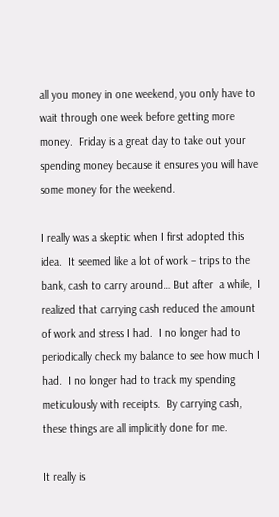all you money in one weekend, you only have to wait through one week before getting more money.  Friday is a great day to take out your spending money because it ensures you will have some money for the weekend.

I really was a skeptic when I first adopted this idea.  It seemed like a lot of work – trips to the bank, cash to carry around… But after  a while,  I realized that carrying cash reduced the amount of work and stress I had.  I no longer had to periodically check my balance to see how much I had.  I no longer had to track my spending meticulously with receipts.  By carrying cash, these things are all implicitly done for me.

It really is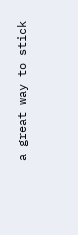a great way to stick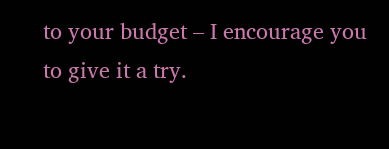to your budget – I encourage you to give it a try.